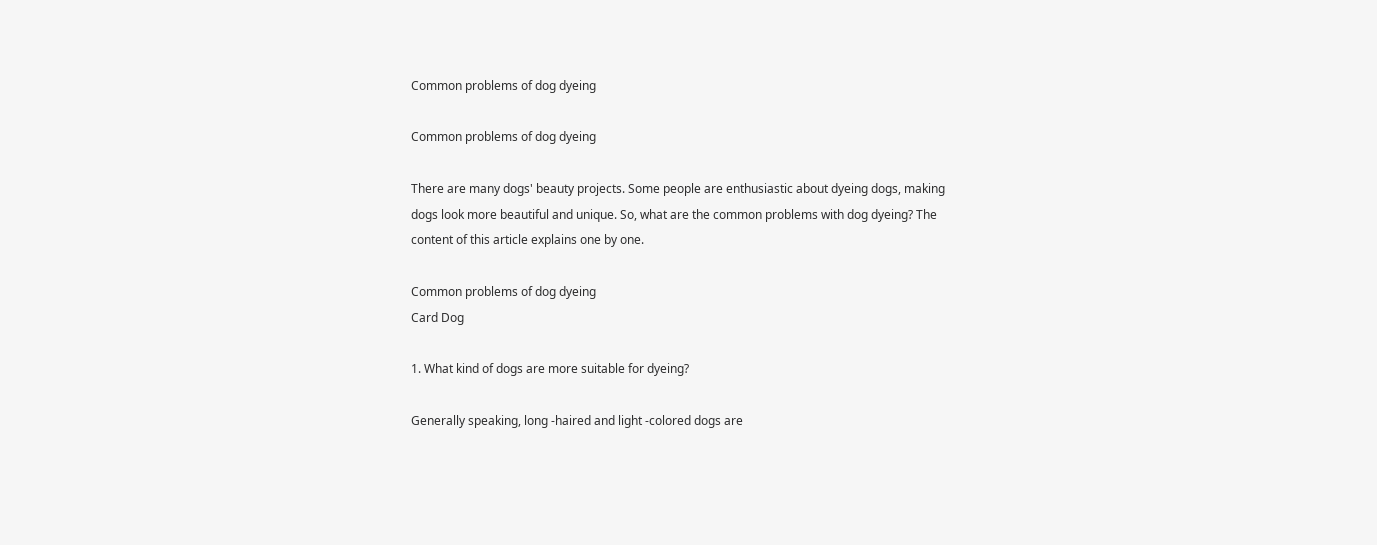Common problems of dog dyeing

Common problems of dog dyeing

There are many dogs' beauty projects. Some people are enthusiastic about dyeing dogs, making dogs look more beautiful and unique. So, what are the common problems with dog dyeing? The content of this article explains one by one.

Common problems of dog dyeing
Card Dog

1. What kind of dogs are more suitable for dyeing?

Generally speaking, long -haired and light -colored dogs are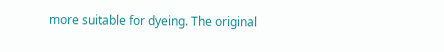more suitable for dyeing. The original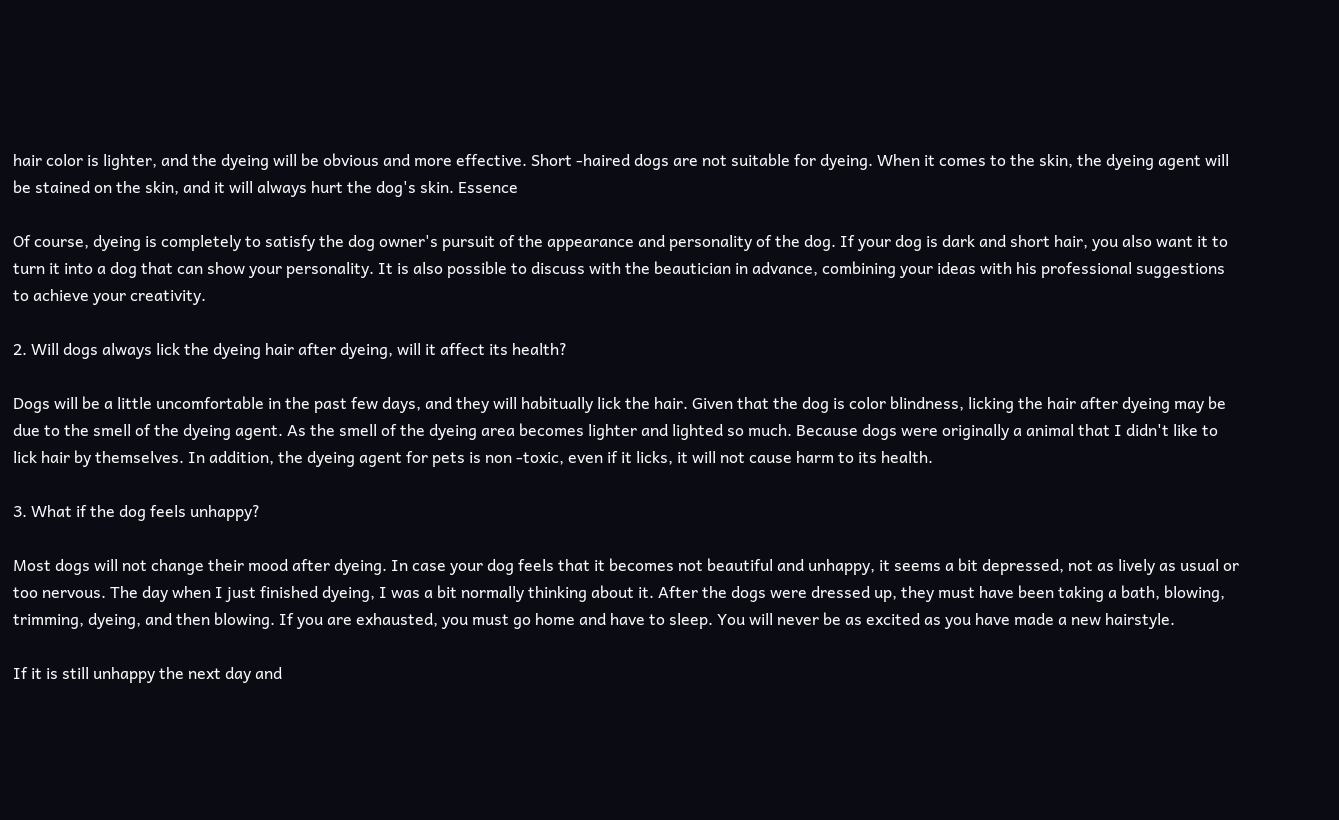hair color is lighter, and the dyeing will be obvious and more effective. Short -haired dogs are not suitable for dyeing. When it comes to the skin, the dyeing agent will be stained on the skin, and it will always hurt the dog's skin. Essence

Of course, dyeing is completely to satisfy the dog owner's pursuit of the appearance and personality of the dog. If your dog is dark and short hair, you also want it to turn it into a dog that can show your personality. It is also possible to discuss with the beautician in advance, combining your ideas with his professional suggestions to achieve your creativity.

2. Will dogs always lick the dyeing hair after dyeing, will it affect its health?

Dogs will be a little uncomfortable in the past few days, and they will habitually lick the hair. Given that the dog is color blindness, licking the hair after dyeing may be due to the smell of the dyeing agent. As the smell of the dyeing area becomes lighter and lighted so much. Because dogs were originally a animal that I didn't like to lick hair by themselves. In addition, the dyeing agent for pets is non -toxic, even if it licks, it will not cause harm to its health.

3. What if the dog feels unhappy?

Most dogs will not change their mood after dyeing. In case your dog feels that it becomes not beautiful and unhappy, it seems a bit depressed, not as lively as usual or too nervous. The day when I just finished dyeing, I was a bit normally thinking about it. After the dogs were dressed up, they must have been taking a bath, blowing, trimming, dyeing, and then blowing. If you are exhausted, you must go home and have to sleep. You will never be as excited as you have made a new hairstyle.

If it is still unhappy the next day and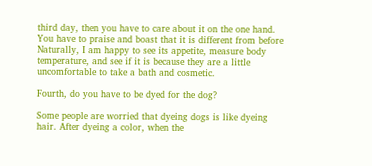third day, then you have to care about it on the one hand. You have to praise and boast that it is different from before Naturally, I am happy to see its appetite, measure body temperature, and see if it is because they are a little uncomfortable to take a bath and cosmetic.

Fourth, do you have to be dyed for the dog?

Some people are worried that dyeing dogs is like dyeing hair. After dyeing a color, when the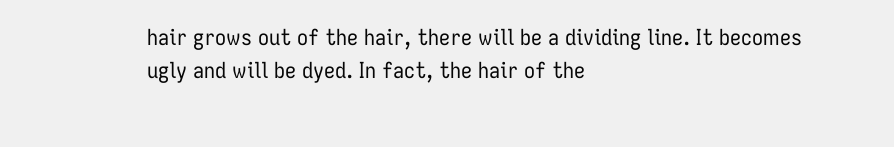hair grows out of the hair, there will be a dividing line. It becomes ugly and will be dyed. In fact, the hair of the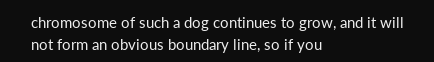chromosome of such a dog continues to grow, and it will not form an obvious boundary line, so if you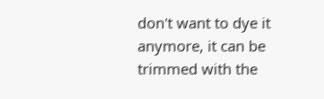don't want to dye it anymore, it can be trimmed with the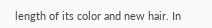length of its color and new hair. In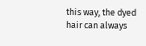this way, the dyed hair can always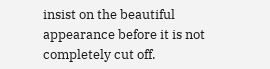insist on the beautiful appearance before it is not completely cut off.